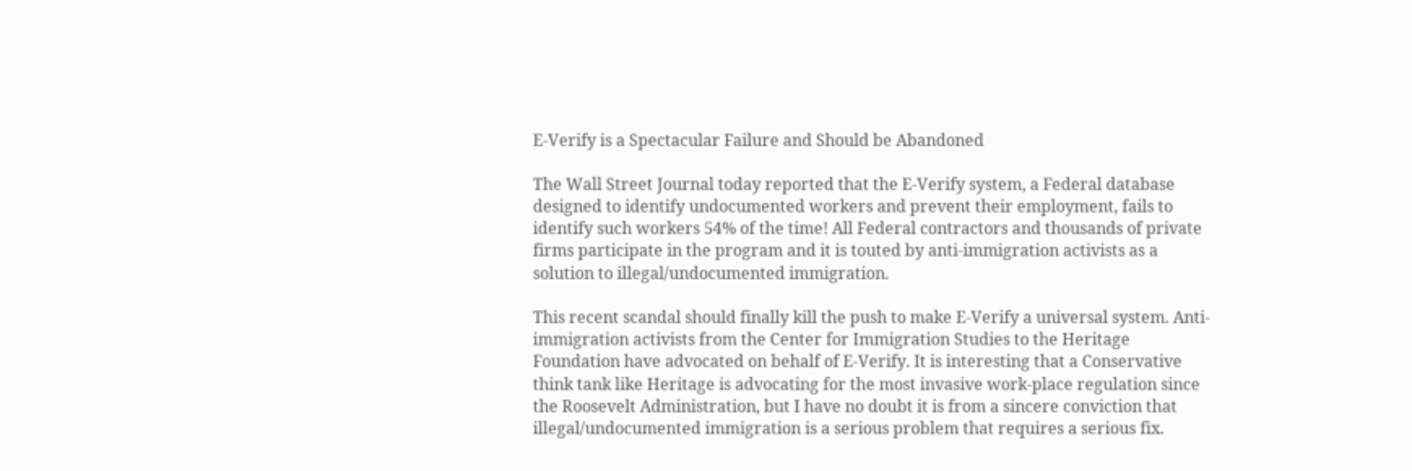E-Verify is a Spectacular Failure and Should be Abandoned

The Wall Street Journal today reported that the E-Verify system, a Federal database designed to identify undocumented workers and prevent their employment, fails to identify such workers 54% of the time! All Federal contractors and thousands of private firms participate in the program and it is touted by anti-immigration activists as a solution to illegal/undocumented immigration.

This recent scandal should finally kill the push to make E-Verify a universal system. Anti-immigration activists from the Center for Immigration Studies to the Heritage Foundation have advocated on behalf of E-Verify. It is interesting that a Conservative think tank like Heritage is advocating for the most invasive work-place regulation since the Roosevelt Administration, but I have no doubt it is from a sincere conviction that illegal/undocumented immigration is a serious problem that requires a serious fix.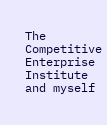The Competitive Enterprise Institute and myself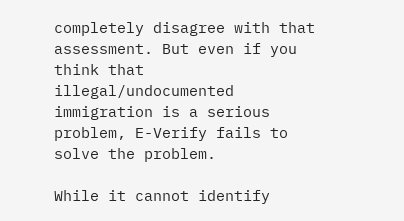completely disagree with that assessment. But even if you think that illegal/undocumented immigration is a serious problem, E-Verify fails to solve the problem.

While it cannot identify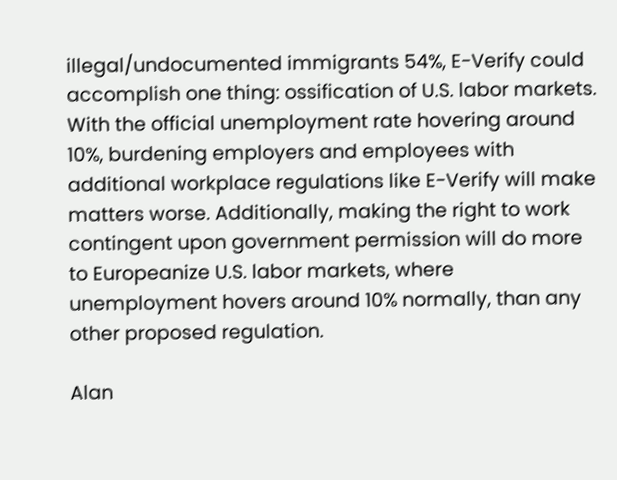illegal/undocumented immigrants 54%, E-Verify could accomplish one thing: ossification of U.S. labor markets. With the official unemployment rate hovering around 10%, burdening employers and employees with additional workplace regulations like E-Verify will make matters worse. Additionally, making the right to work contingent upon government permission will do more to Europeanize U.S. labor markets, where unemployment hovers around 10% normally, than any other proposed regulation.

Alan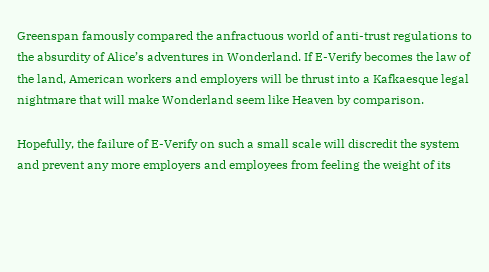Greenspan famously compared the anfractuous world of anti-trust regulations to the absurdity of Alice’s adventures in Wonderland. If E-Verify becomes the law of the land, American workers and employers will be thrust into a Kafkaesque legal nightmare that will make Wonderland seem like Heaven by comparison.

Hopefully, the failure of E-Verify on such a small scale will discredit the system and prevent any more employers and employees from feeling the weight of its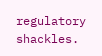regulatory shackles.